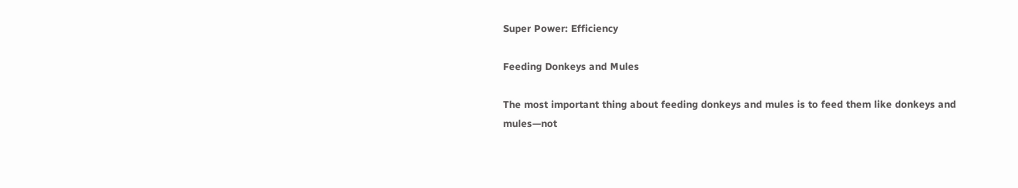Super Power: Efficiency

Feeding Donkeys and Mules

The most important thing about feeding donkeys and mules is to feed them like donkeys and mules—not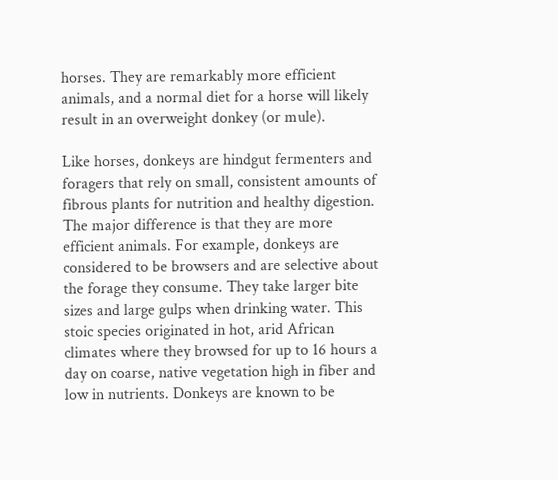horses. They are remarkably more efficient animals, and a normal diet for a horse will likely result in an overweight donkey (or mule).

Like horses, donkeys are hindgut fermenters and foragers that rely on small, consistent amounts of fibrous plants for nutrition and healthy digestion. The major difference is that they are more efficient animals. For example, donkeys are considered to be browsers and are selective about the forage they consume. They take larger bite sizes and large gulps when drinking water. This stoic species originated in hot, arid African climates where they browsed for up to 16 hours a day on coarse, native vegetation high in fiber and low in nutrients. Donkeys are known to be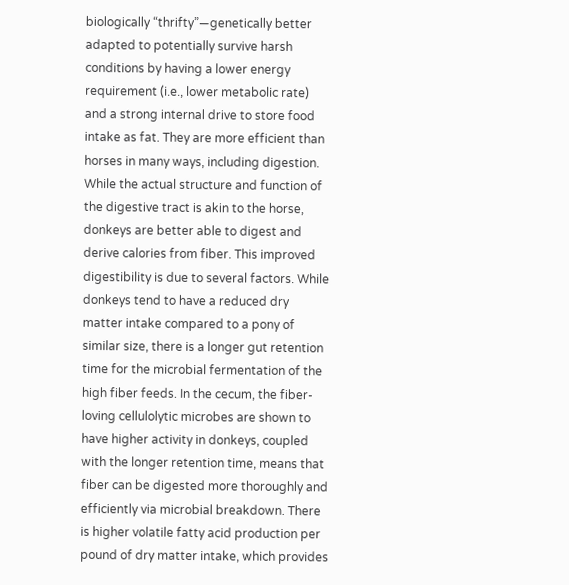biologically “thrifty”—genetically better adapted to potentially survive harsh conditions by having a lower energy requirement (i.e., lower metabolic rate) and a strong internal drive to store food intake as fat. They are more efficient than horses in many ways, including digestion. While the actual structure and function of the digestive tract is akin to the horse, donkeys are better able to digest and derive calories from fiber. This improved digestibility is due to several factors. While donkeys tend to have a reduced dry matter intake compared to a pony of similar size, there is a longer gut retention time for the microbial fermentation of the high fiber feeds. In the cecum, the fiber-loving cellulolytic microbes are shown to have higher activity in donkeys, coupled with the longer retention time, means that fiber can be digested more thoroughly and efficiently via microbial breakdown. There is higher volatile fatty acid production per pound of dry matter intake, which provides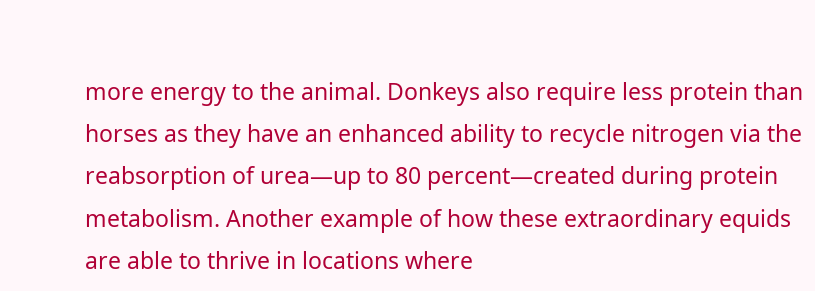more energy to the animal. Donkeys also require less protein than horses as they have an enhanced ability to recycle nitrogen via the reabsorption of urea—up to 80 percent—created during protein metabolism. Another example of how these extraordinary equids are able to thrive in locations where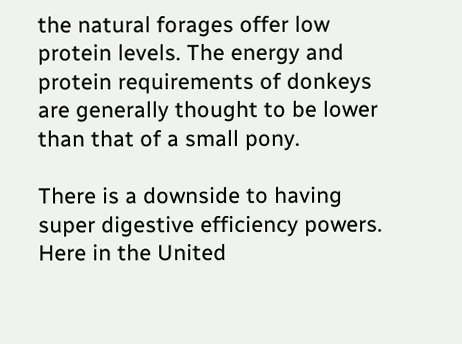the natural forages offer low protein levels. The energy and protein requirements of donkeys are generally thought to be lower than that of a small pony.

There is a downside to having super digestive efficiency powers. Here in the United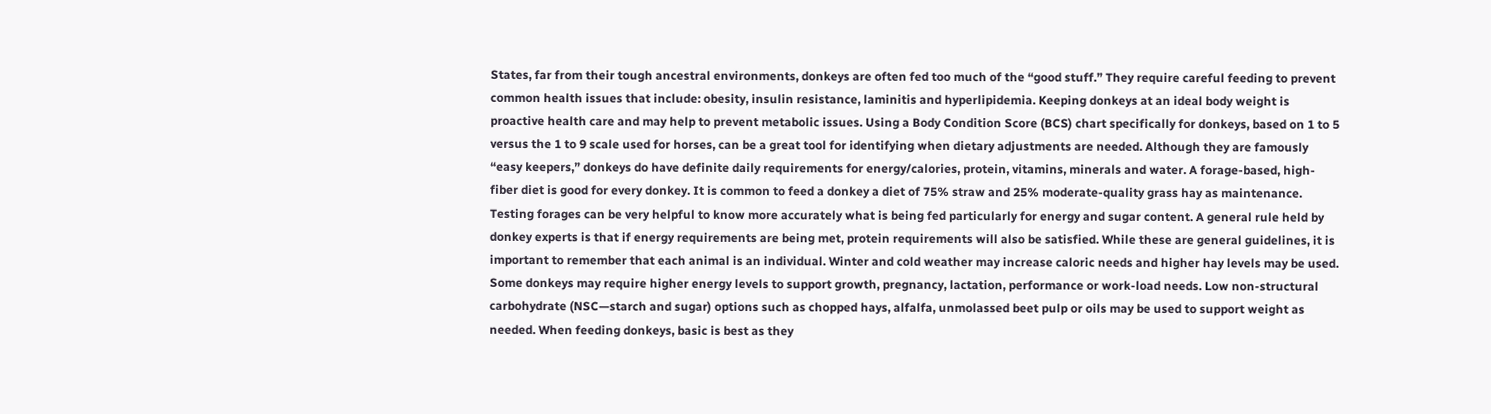States, far from their tough ancestral environments, donkeys are often fed too much of the “good stuff.” They require careful feeding to prevent common health issues that include: obesity, insulin resistance, laminitis and hyperlipidemia. Keeping donkeys at an ideal body weight is proactive health care and may help to prevent metabolic issues. Using a Body Condition Score (BCS) chart specifically for donkeys, based on 1 to 5 versus the 1 to 9 scale used for horses, can be a great tool for identifying when dietary adjustments are needed. Although they are famously “easy keepers,” donkeys do have definite daily requirements for energy/calories, protein, vitamins, minerals and water. A forage-based, high-fiber diet is good for every donkey. It is common to feed a donkey a diet of 75% straw and 25% moderate-quality grass hay as maintenance. Testing forages can be very helpful to know more accurately what is being fed particularly for energy and sugar content. A general rule held by donkey experts is that if energy requirements are being met, protein requirements will also be satisfied. While these are general guidelines, it is important to remember that each animal is an individual. Winter and cold weather may increase caloric needs and higher hay levels may be used. Some donkeys may require higher energy levels to support growth, pregnancy, lactation, performance or work-load needs. Low non-structural carbohydrate (NSC—starch and sugar) options such as chopped hays, alfalfa, unmolassed beet pulp or oils may be used to support weight as needed. When feeding donkeys, basic is best as they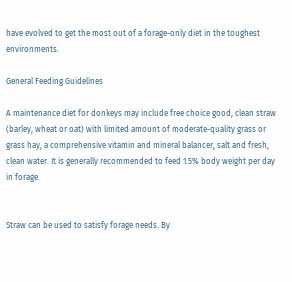have evolved to get the most out of a forage-only diet in the toughest environments.

General Feeding Guidelines

A maintenance diet for donkeys may include free choice good, clean straw (barley, wheat or oat) with limited amount of moderate-quality grass or grass hay, a comprehensive vitamin and mineral balancer, salt and fresh, clean water. It is generally recommended to feed 1.5% body weight per day in forage.


Straw can be used to satisfy forage needs. By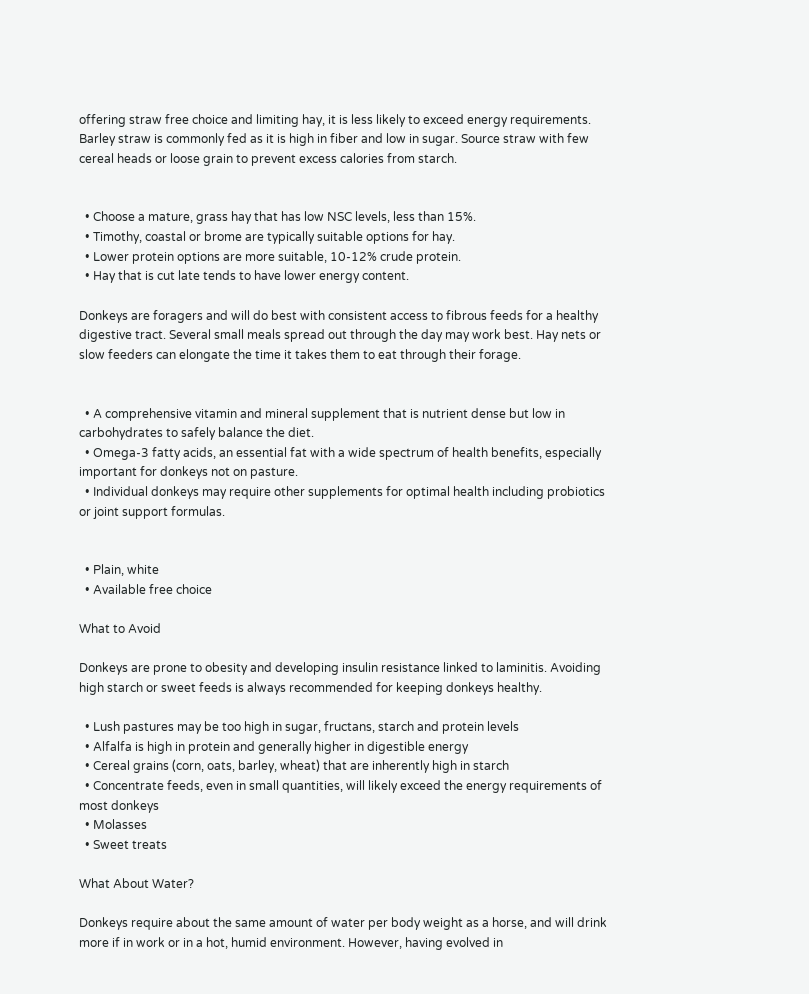offering straw free choice and limiting hay, it is less likely to exceed energy requirements. Barley straw is commonly fed as it is high in fiber and low in sugar. Source straw with few cereal heads or loose grain to prevent excess calories from starch.


  • Choose a mature, grass hay that has low NSC levels, less than 15%.
  • Timothy, coastal or brome are typically suitable options for hay.
  • Lower protein options are more suitable, 10-12% crude protein.
  • Hay that is cut late tends to have lower energy content.

Donkeys are foragers and will do best with consistent access to fibrous feeds for a healthy digestive tract. Several small meals spread out through the day may work best. Hay nets or slow feeders can elongate the time it takes them to eat through their forage.


  • A comprehensive vitamin and mineral supplement that is nutrient dense but low in carbohydrates to safely balance the diet.
  • Omega-3 fatty acids, an essential fat with a wide spectrum of health benefits, especially important for donkeys not on pasture.
  • Individual donkeys may require other supplements for optimal health including probiotics or joint support formulas.


  • Plain, white
  • Available free choice

What to Avoid

Donkeys are prone to obesity and developing insulin resistance linked to laminitis. Avoiding high starch or sweet feeds is always recommended for keeping donkeys healthy.

  • Lush pastures may be too high in sugar, fructans, starch and protein levels
  • Alfalfa is high in protein and generally higher in digestible energy
  • Cereal grains (corn, oats, barley, wheat) that are inherently high in starch
  • Concentrate feeds, even in small quantities, will likely exceed the energy requirements of most donkeys
  • Molasses
  • Sweet treats

What About Water?

Donkeys require about the same amount of water per body weight as a horse, and will drink more if in work or in a hot, humid environment. However, having evolved in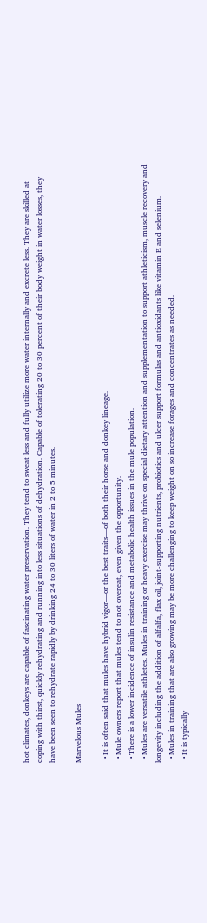hot climates, donkeys are capable of fascinating water preservation. They tend to sweat less and fully utilize more water internally and excrete less. They are skilled at coping with thirst, quickly rehydrating and running into less situations of dehydration. Capable of tolerating 20 to 30 percent of their body weight in water losses, they have been seen to rehydrate rapidly by drinking 24 to 30 liters of water in 2 to 5 minutes.

Marvelous Mules

  • It is often said that mules have hybrid vigor—or the best traits—of both their horse and donkey lineage.
  • Mule owners report that mules tend to not overeat, even given the opportunity.
  • There is a lower incidence of insulin resistance and metabolic health issues in the mule population.
  • Mules are versatile athletes. Mules in training or heavy exercise may thrive on special dietary attention and supplementation to support athleticism, muscle recovery and longevity including the addition of alfalfa, flax oil, joint-supporting nutrients, probiotics and ulcer support formulas and antioxidants like vitamin E and selenium.
  • Mules in training that are also growing may be more challenging to keep weight on so increase forages and concentrates as needed.
  • It is typically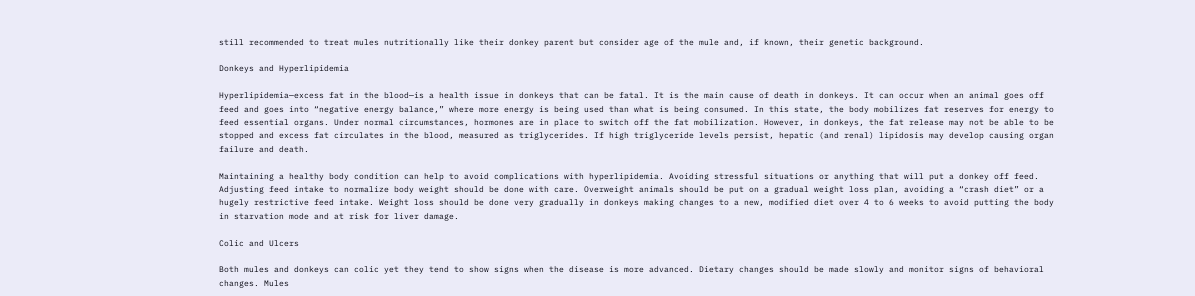still recommended to treat mules nutritionally like their donkey parent but consider age of the mule and, if known, their genetic background.

Donkeys and Hyperlipidemia

Hyperlipidemia—excess fat in the blood—is a health issue in donkeys that can be fatal. It is the main cause of death in donkeys. It can occur when an animal goes off feed and goes into “negative energy balance,” where more energy is being used than what is being consumed. In this state, the body mobilizes fat reserves for energy to feed essential organs. Under normal circumstances, hormones are in place to switch off the fat mobilization. However, in donkeys, the fat release may not be able to be stopped and excess fat circulates in the blood, measured as triglycerides. If high triglyceride levels persist, hepatic (and renal) lipidosis may develop causing organ failure and death.

Maintaining a healthy body condition can help to avoid complications with hyperlipidemia. Avoiding stressful situations or anything that will put a donkey off feed. Adjusting feed intake to normalize body weight should be done with care. Overweight animals should be put on a gradual weight loss plan, avoiding a “crash diet” or a hugely restrictive feed intake. Weight loss should be done very gradually in donkeys making changes to a new, modified diet over 4 to 6 weeks to avoid putting the body in starvation mode and at risk for liver damage.

Colic and Ulcers

Both mules and donkeys can colic yet they tend to show signs when the disease is more advanced. Dietary changes should be made slowly and monitor signs of behavioral changes. Mules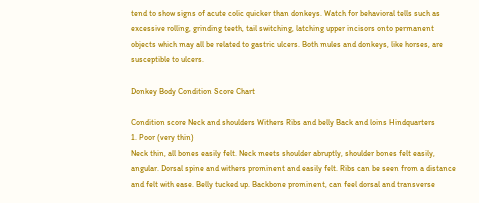tend to show signs of acute colic quicker than donkeys. Watch for behavioral tells such as excessive rolling, grinding teeth, tail switching, latching upper incisors onto permanent objects which may all be related to gastric ulcers. Both mules and donkeys, like horses, are susceptible to ulcers.

Donkey Body Condition Score Chart

Condition score Neck and shoulders Withers Ribs and belly Back and loins Hindquarters
1. Poor (very thin)
Neck thin, all bones easily felt. Neck meets shoulder abruptly, shoulder bones felt easily, angular. Dorsal spine and withers prominent and easily felt. Ribs can be seen from a distance and felt with ease. Belly tucked up. Backbone prominent, can feel dorsal and transverse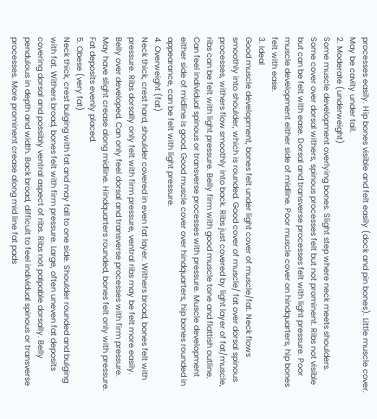processes easily. Hip bones visible and felt easily (dock and pin bones). Little muscle cover. May be cavity under tail.
2. Moderate (underweight)
Some muscle development overlying bones. Slight step where neck meets shoulders. Some cover over dorsal withers, spinous processes felt but not prominent. Ribs not visible but can be felt with ease. Dorsal and transverse processes felt with light pressure. Poor muscle development either side of midline. Poor muscle cover on hindquarters, hip bones felt with ease.
3. Ideal
Good muscle development, bones felt under light cover of muscle/fat. Neck flows smoothly into shoulder, which is rounded. Good cover of muscle/ fat over dorsal spinous processes, withers flow smoothly into back. Ribs just covered by light layer of fat/muscle, ribs can be felt with light pressure. Belly firm with good muscle tone and flattish outline. Can feel individual spinous or transverse processes with pressure. Muscle development either side of midline is good. Good muscle cover over hindquarters, hip bones rounded in appearance, can be felt with light pressure.
4. Overweight (fat)
Neck thick, crest hard, shoulder covered in even fat layer. Withers broad, bones felt with pressure. Ribs dorsally only felt with firm pressure, ventral ribs may be felt more easily. Belly over developed. Can only feel dorsal and transverse processes with firm pressure. May have slight crease along midline. Hindquarters rounded, bones felt only with pressure. Fat deposits evenly placed.
5. Obese (very fat)
Neck thick, crest bulging with fat and may fall to one side. Shoulder rounded and bulging with fat. Withers broad, bones felt with firm pressure. Large, often uneven fat deposits covering dorsal and possibly ventral aspect of ribs. Ribs not palpable dorsally. Belly pendulous in depth and width. Back broad, difficult to feel individual spinous or transverse processes. More prominent crease along mid line fat pads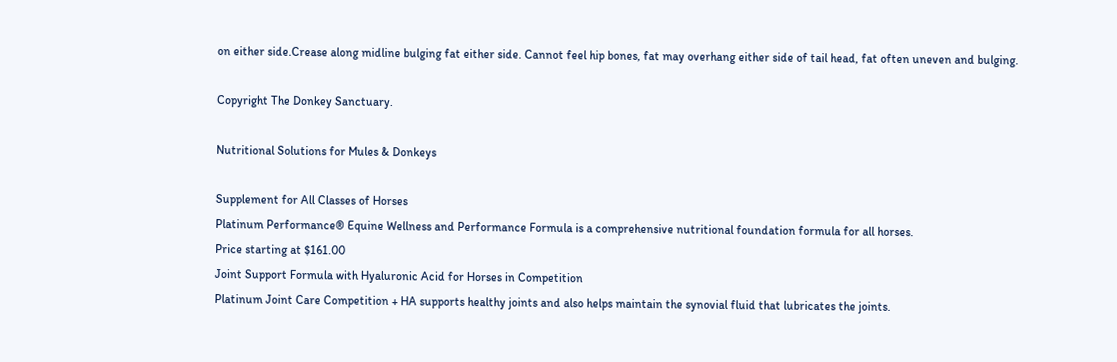on either side.Crease along midline bulging fat either side. Cannot feel hip bones, fat may overhang either side of tail head, fat often uneven and bulging.

Copyright The Donkey Sanctuary.

Nutritional Solutions for Mules & Donkeys

Supplement for All Classes of Horses
Platinum Performance® Equine Wellness and Performance Formula is a comprehensive nutritional foundation formula for all horses.
Price starting at $161.00
Joint Support Formula with Hyaluronic Acid for Horses in Competition
Platinum Joint Care Competition + HA supports healthy joints and also helps maintain the synovial fluid that lubricates the joints.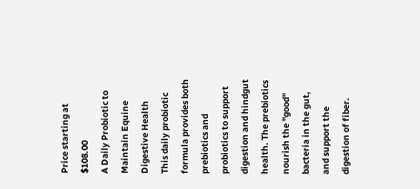Price starting at $108.00
A Daily Probiotic to Maintain Equine Digestive Health
This daily probiotic formula provides both prebiotics and probiotics to support digestion and hindgut health. The prebiotics nourish the "good" bacteria in the gut, and support the digestion of fiber.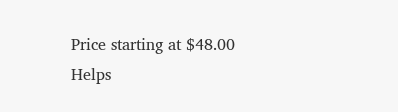Price starting at $48.00
Helps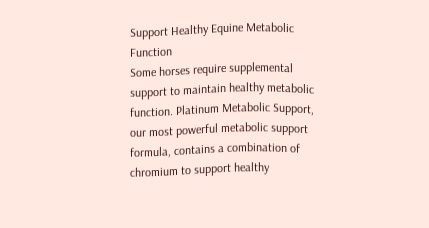Support Healthy Equine Metabolic Function
Some horses require supplemental support to maintain healthy metabolic function. Platinum Metabolic Support, our most powerful metabolic support formula, contains a combination of chromium to support healthy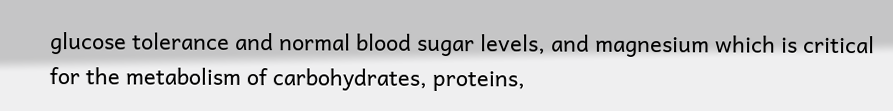glucose tolerance and normal blood sugar levels, and magnesium which is critical for the metabolism of carbohydrates, proteins,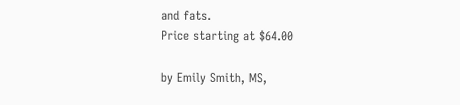and fats.
Price starting at $64.00

by Emily Smith, MS,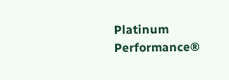Platinum Performance®